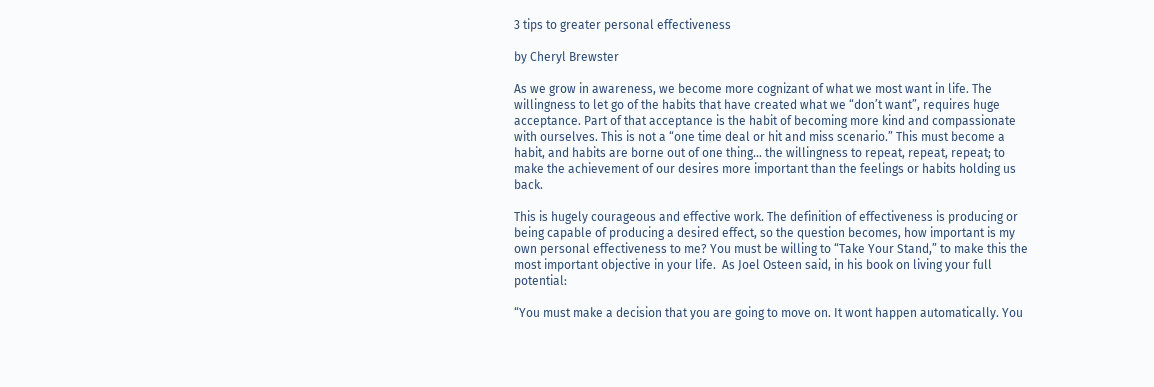3 tips to greater personal effectiveness

by Cheryl Brewster

As we grow in awareness, we become more cognizant of what we most want in life. The willingness to let go of the habits that have created what we “don’t want”, requires huge acceptance. Part of that acceptance is the habit of becoming more kind and compassionate with ourselves. This is not a “one time deal or hit and miss scenario.” This must become a habit, and habits are borne out of one thing… the willingness to repeat, repeat, repeat; to make the achievement of our desires more important than the feelings or habits holding us back.

This is hugely courageous and effective work. The definition of effectiveness is producing or being capable of producing a desired effect, so the question becomes, how important is my own personal effectiveness to me? You must be willing to “Take Your Stand,” to make this the most important objective in your life.  As Joel Osteen said, in his book on living your full potential:

“You must make a decision that you are going to move on. It wont happen automatically. You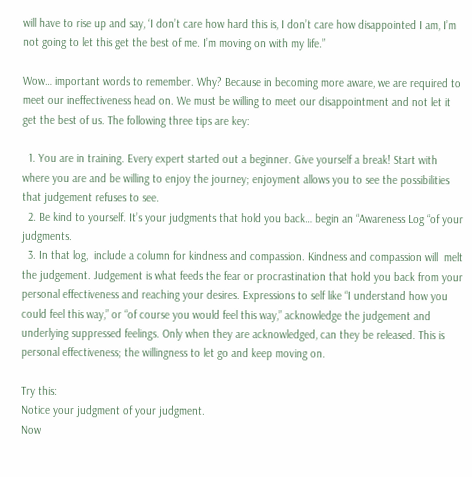will have to rise up and say, ‘I don’t care how hard this is, I don’t care how disappointed I am, I’m not going to let this get the best of me. I’m moving on with my life.”

Wow… important words to remember. Why? Because in becoming more aware, we are required to meet our ineffectiveness head on. We must be willing to meet our disappointment and not let it get the best of us. The following three tips are key:

  1. You are in training. Every expert started out a beginner. Give yourself a break! Start with where you are and be willing to enjoy the journey; enjoyment allows you to see the possibilities that judgement refuses to see.
  2. Be kind to yourself. It’s your judgments that hold you back… begin an “Awareness Log “of your judgments.
  3. In that log,  include a column for kindness and compassion. Kindness and compassion will  melt the judgement. Judgement is what feeds the fear or procrastination that hold you back from your personal effectiveness and reaching your desires. Expressions to self like “I understand how you could feel this way,” or “of course you would feel this way,” acknowledge the judgement and underlying suppressed feelings. Only when they are acknowledged, can they be released. This is personal effectiveness; the willingness to let go and keep moving on.

Try this:
Notice your judgment of your judgment.
Now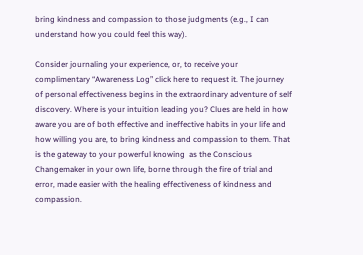bring kindness and compassion to those judgments (e.g., I can understand how you could feel this way).

Consider journaling your experience, or, to receive your complimentary “Awareness Log” click here to request it. The journey of personal effectiveness begins in the extraordinary adventure of self discovery. Where is your intuition leading you? Clues are held in how aware you are of both effective and ineffective habits in your life and how willing you are, to bring kindness and compassion to them. That is the gateway to your powerful knowing  as the Conscious Changemaker in your own life, borne through the fire of trial and error, made easier with the healing effectiveness of kindness and compassion.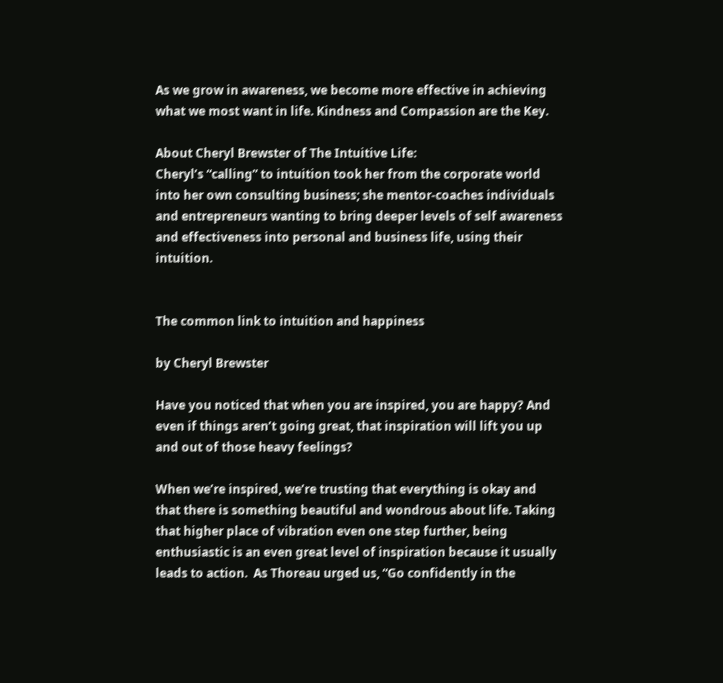As we grow in awareness, we become more effective in achieving what we most want in life. Kindness and Compassion are the Key.

About Cheryl Brewster of The Intuitive Life:
Cheryl’s “calling” to intuition took her from the corporate world into her own consulting business; she mentor-coaches individuals and entrepreneurs wanting to bring deeper levels of self awareness and effectiveness into personal and business life, using their intuition.


The common link to intuition and happiness

by Cheryl Brewster

Have you noticed that when you are inspired, you are happy? And even if things aren’t going great, that inspiration will lift you up and out of those heavy feelings?

When we’re inspired, we’re trusting that everything is okay and that there is something beautiful and wondrous about life. Taking that higher place of vibration even one step further, being enthusiastic is an even great level of inspiration because it usually leads to action.  As Thoreau urged us, “Go confidently in the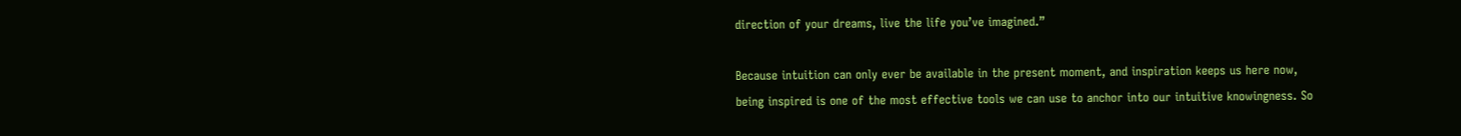direction of your dreams, live the life you’ve imagined.”

Because intuition can only ever be available in the present moment, and inspiration keeps us here now, being inspired is one of the most effective tools we can use to anchor into our intuitive knowingness. So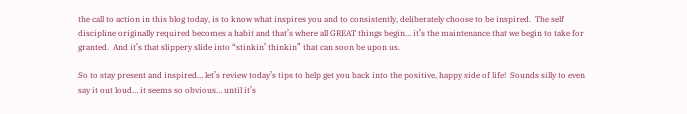the call to action in this blog today, is to know what inspires you and to consistently, deliberately choose to be inspired.  The self discipline originally required becomes a habit and that’s where all GREAT things begin… it’s the maintenance that we begin to take for granted.  And it’s that slippery slide into “stinkin’ thinkin” that can soon be upon us.

So to stay present and inspired… let’s review today’s tips to help get you back into the positive, happy side of life!  Sounds silly to even say it out loud… it seems so obvious… until it’s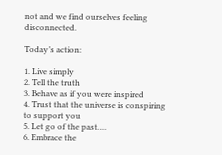not and we find ourselves feeling disconnected.

Today’s action:

1. Live simply
2. Tell the truth
3. Behave as if you were inspired
4. Trust that the universe is conspiring to support you
5. Let go of the past….
6. Embrace the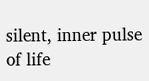silent, inner pulse of life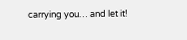carrying you… and let it!